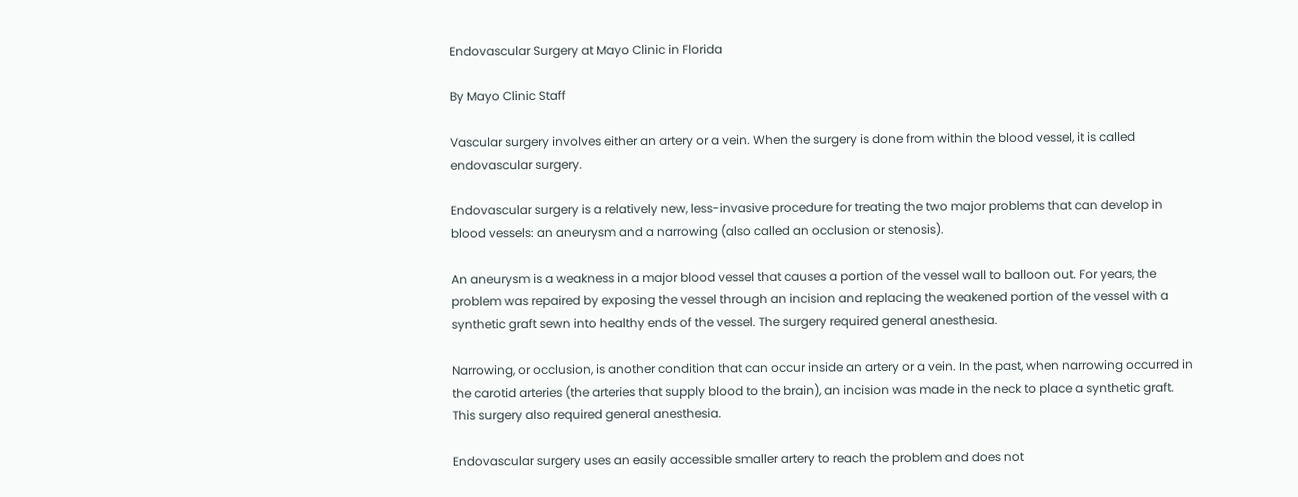Endovascular Surgery at Mayo Clinic in Florida

By Mayo Clinic Staff

Vascular surgery involves either an artery or a vein. When the surgery is done from within the blood vessel, it is called endovascular surgery.

Endovascular surgery is a relatively new, less-invasive procedure for treating the two major problems that can develop in blood vessels: an aneurysm and a narrowing (also called an occlusion or stenosis).

An aneurysm is a weakness in a major blood vessel that causes a portion of the vessel wall to balloon out. For years, the problem was repaired by exposing the vessel through an incision and replacing the weakened portion of the vessel with a synthetic graft sewn into healthy ends of the vessel. The surgery required general anesthesia.

Narrowing, or occlusion, is another condition that can occur inside an artery or a vein. In the past, when narrowing occurred in the carotid arteries (the arteries that supply blood to the brain), an incision was made in the neck to place a synthetic graft. This surgery also required general anesthesia.

Endovascular surgery uses an easily accessible smaller artery to reach the problem and does not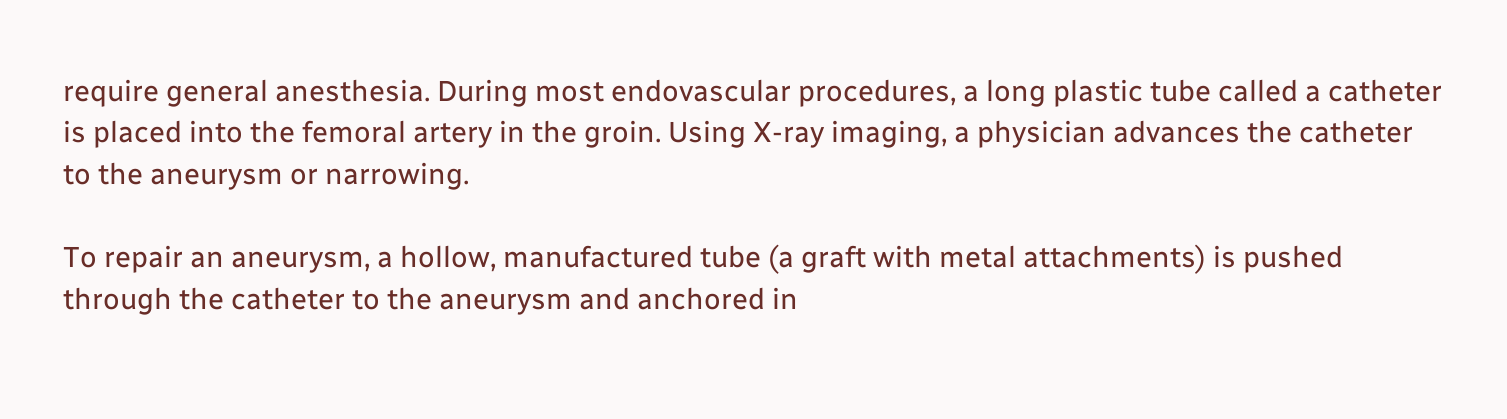require general anesthesia. During most endovascular procedures, a long plastic tube called a catheter is placed into the femoral artery in the groin. Using X-ray imaging, a physician advances the catheter to the aneurysm or narrowing.

To repair an aneurysm, a hollow, manufactured tube (a graft with metal attachments) is pushed through the catheter to the aneurysm and anchored in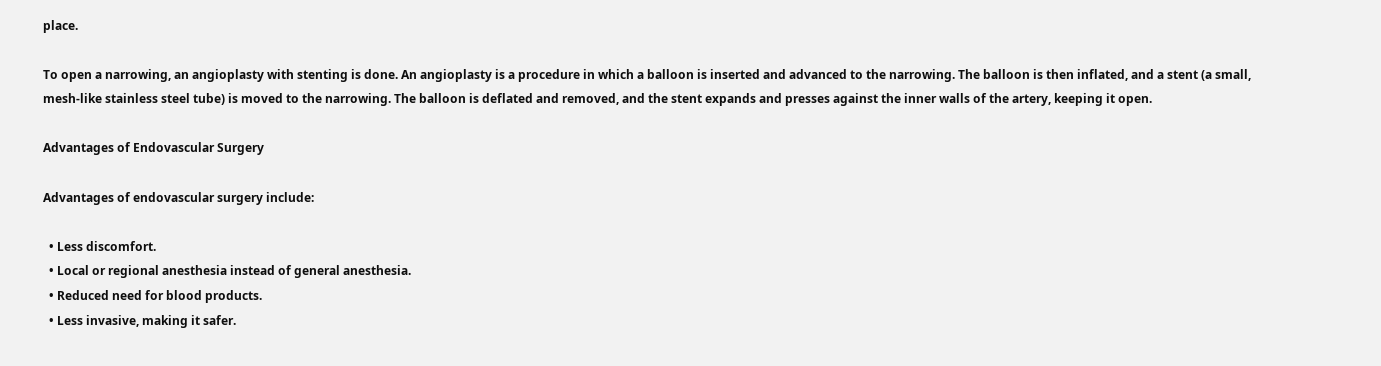place.

To open a narrowing, an angioplasty with stenting is done. An angioplasty is a procedure in which a balloon is inserted and advanced to the narrowing. The balloon is then inflated, and a stent (a small, mesh-like stainless steel tube) is moved to the narrowing. The balloon is deflated and removed, and the stent expands and presses against the inner walls of the artery, keeping it open.

Advantages of Endovascular Surgery

Advantages of endovascular surgery include:

  • Less discomfort.
  • Local or regional anesthesia instead of general anesthesia.
  • Reduced need for blood products.
  • Less invasive, making it safer.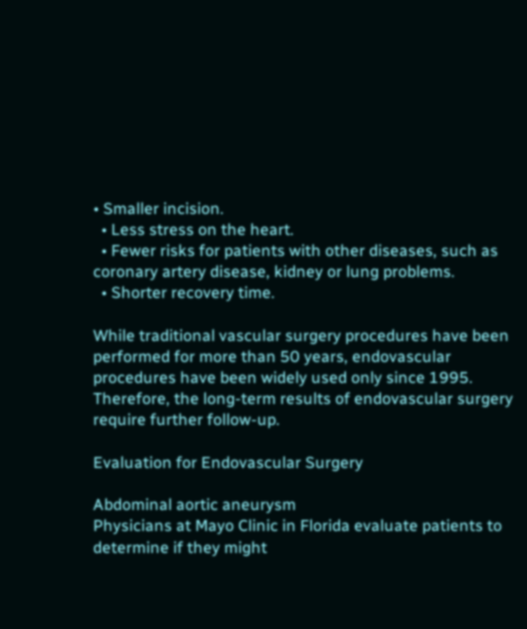• Smaller incision.
  • Less stress on the heart.
  • Fewer risks for patients with other diseases, such as coronary artery disease, kidney or lung problems.
  • Shorter recovery time.

While traditional vascular surgery procedures have been performed for more than 50 years, endovascular procedures have been widely used only since 1995. Therefore, the long-term results of endovascular surgery require further follow-up.

Evaluation for Endovascular Surgery

Abdominal aortic aneurysm
Physicians at Mayo Clinic in Florida evaluate patients to determine if they might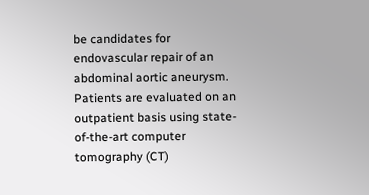be candidates for endovascular repair of an abdominal aortic aneurysm. Patients are evaluated on an outpatient basis using state-of-the-art computer tomography (CT)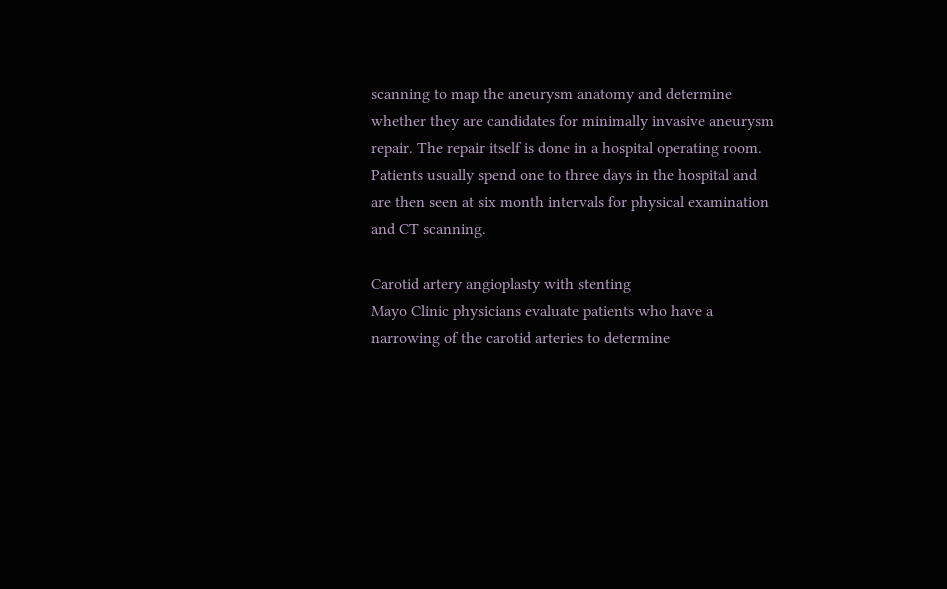scanning to map the aneurysm anatomy and determine whether they are candidates for minimally invasive aneurysm repair. The repair itself is done in a hospital operating room. Patients usually spend one to three days in the hospital and are then seen at six month intervals for physical examination and CT scanning.

Carotid artery angioplasty with stenting
Mayo Clinic physicians evaluate patients who have a narrowing of the carotid arteries to determine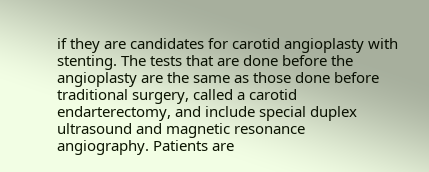if they are candidates for carotid angioplasty with stenting. The tests that are done before the angioplasty are the same as those done before traditional surgery, called a carotid endarterectomy, and include special duplex ultrasound and magnetic resonance angiography. Patients are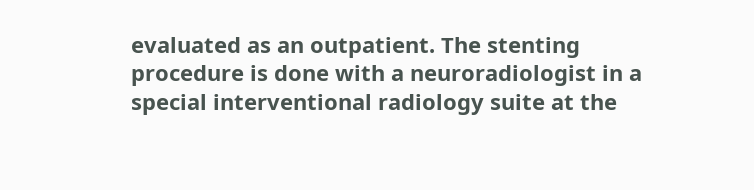evaluated as an outpatient. The stenting procedure is done with a neuroradiologist in a special interventional radiology suite at the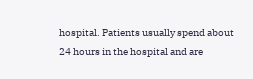hospital. Patients usually spend about 24 hours in the hospital and are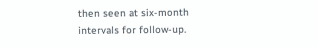then seen at six-month intervals for follow-up.